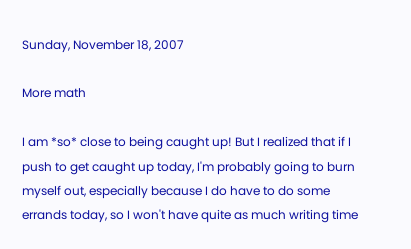Sunday, November 18, 2007

More math

I am *so* close to being caught up! But I realized that if I push to get caught up today, I'm probably going to burn myself out, especially because I do have to do some errands today, so I won't have quite as much writing time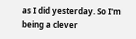as I did yesterday. So I'm being a clever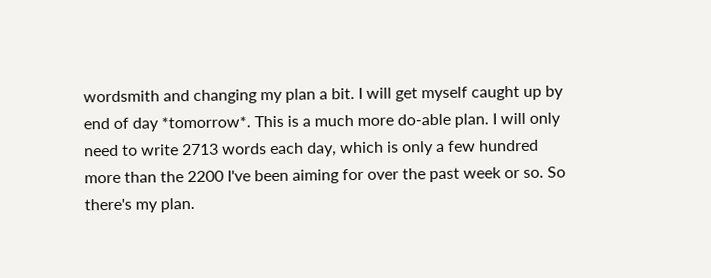wordsmith and changing my plan a bit. I will get myself caught up by end of day *tomorrow*. This is a much more do-able plan. I will only need to write 2713 words each day, which is only a few hundred more than the 2200 I've been aiming for over the past week or so. So there's my plan.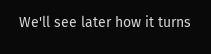We'll see later how it turns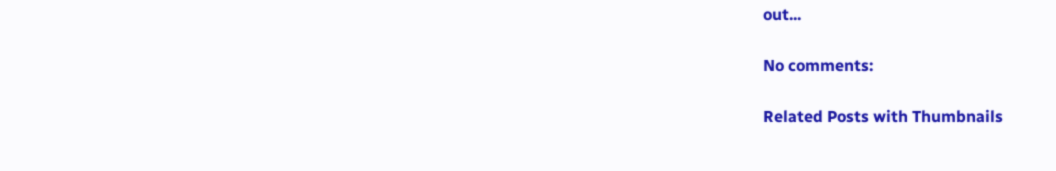out...

No comments:

Related Posts with Thumbnails